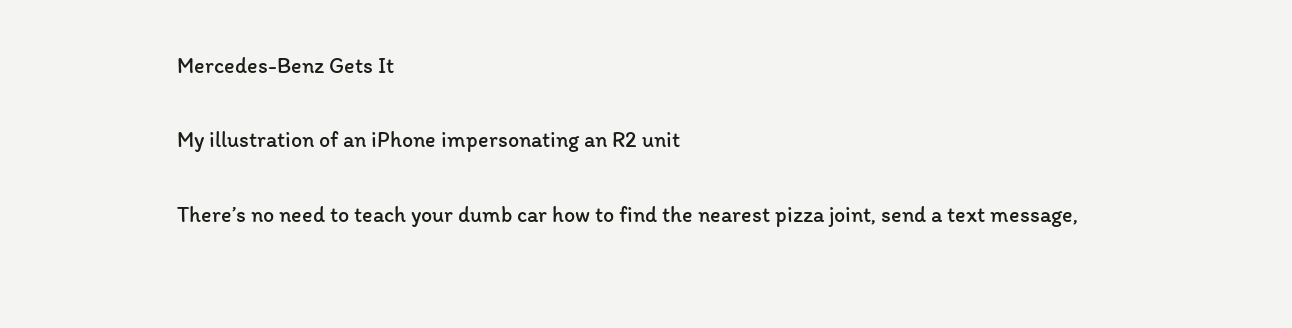Mercedes-Benz Gets It

My illustration of an iPhone impersonating an R2 unit

There’s no need to teach your dumb car how to find the nearest pizza joint, send a text message,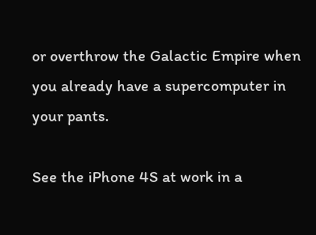or overthrow the Galactic Empire when you already have a supercomputer in your pants.

See the iPhone 4S at work in a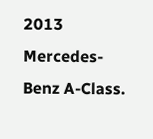2013 Mercedes-Benz A-Class.